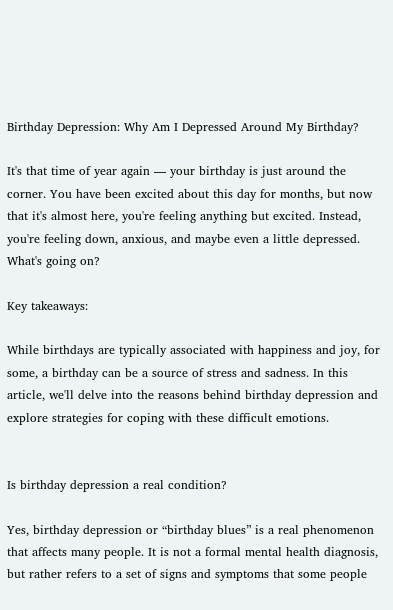Birthday Depression: Why Am I Depressed Around My Birthday?

It's that time of year again — your birthday is just around the corner. You have been excited about this day for months, but now that it's almost here, you're feeling anything but excited. Instead, you're feeling down, anxious, and maybe even a little depressed. What's going on?

Key takeaways:

While birthdays are typically associated with happiness and joy, for some, a birthday can be a source of stress and sadness. In this article, we'll delve into the reasons behind birthday depression and explore strategies for coping with these difficult emotions.


Is birthday depression a real condition?

Yes, birthday depression or “birthday blues” is a real phenomenon that affects many people. It is not a formal mental health diagnosis, but rather refers to a set of signs and symptoms that some people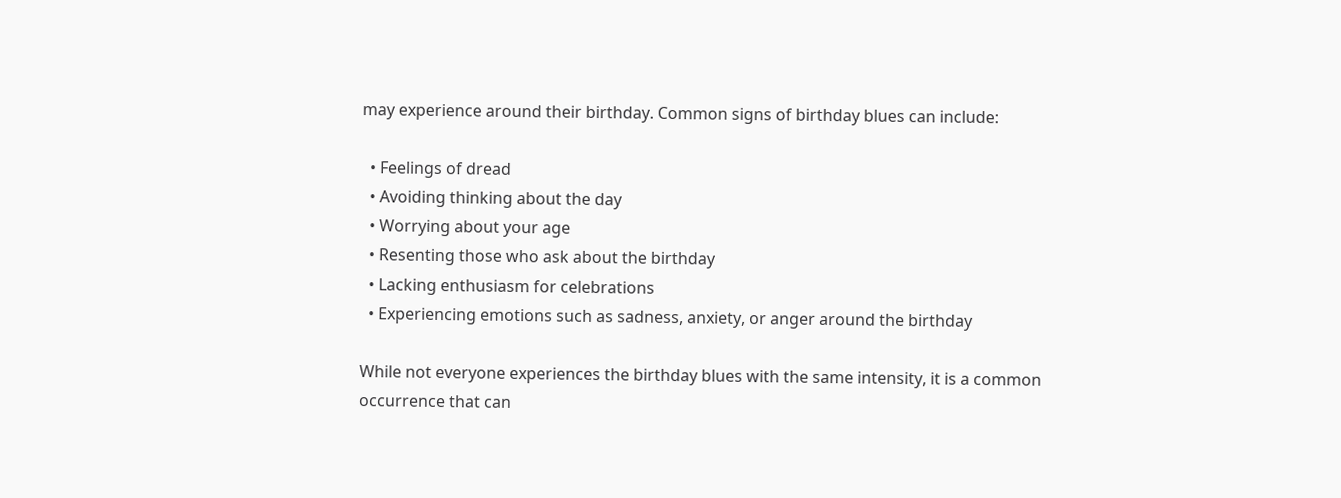may experience around their birthday. Common signs of birthday blues can include:

  • Feelings of dread
  • Avoiding thinking about the day
  • Worrying about your age
  • Resenting those who ask about the birthday
  • Lacking enthusiasm for celebrations
  • Experiencing emotions such as sadness, anxiety, or anger around the birthday

While not everyone experiences the birthday blues with the same intensity, it is a common occurrence that can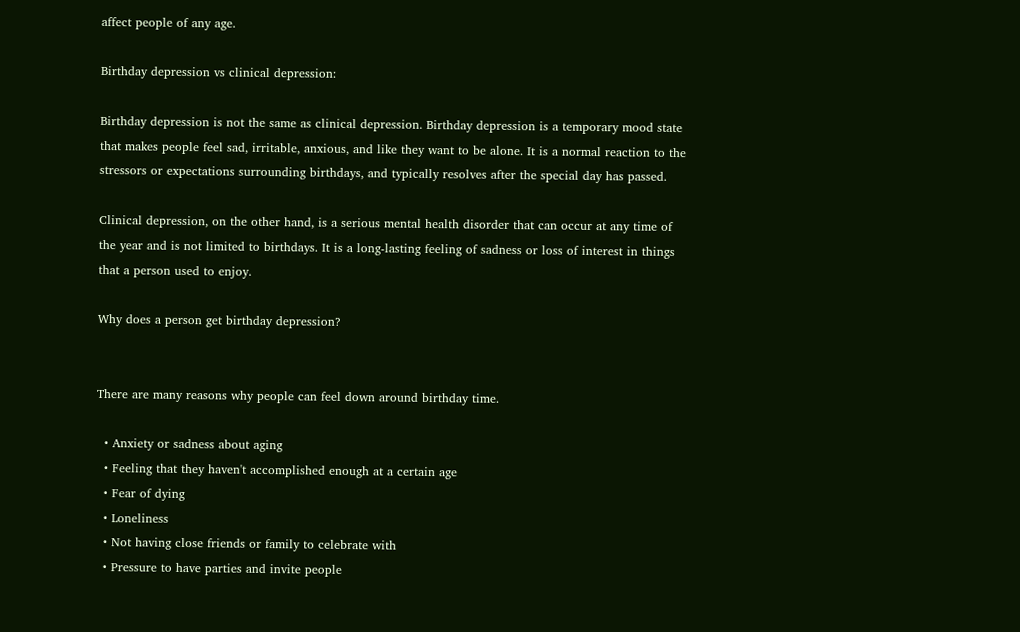affect people of any age.

Birthday depression vs clinical depression:

Birthday depression is not the same as clinical depression. Birthday depression is a temporary mood state that makes people feel sad, irritable, anxious, and like they want to be alone. It is a normal reaction to the stressors or expectations surrounding birthdays, and typically resolves after the special day has passed.

Clinical depression, on the other hand, is a serious mental health disorder that can occur at any time of the year and is not limited to birthdays. It is a long-lasting feeling of sadness or loss of interest in things that a person used to enjoy.

Why does a person get birthday depression?


There are many reasons why people can feel down around birthday time.

  • Anxiety or sadness about aging
  • Feeling that they haven't accomplished enough at a certain age
  • Fear of dying
  • Loneliness
  • Not having close friends or family to celebrate with
  • Pressure to have parties and invite people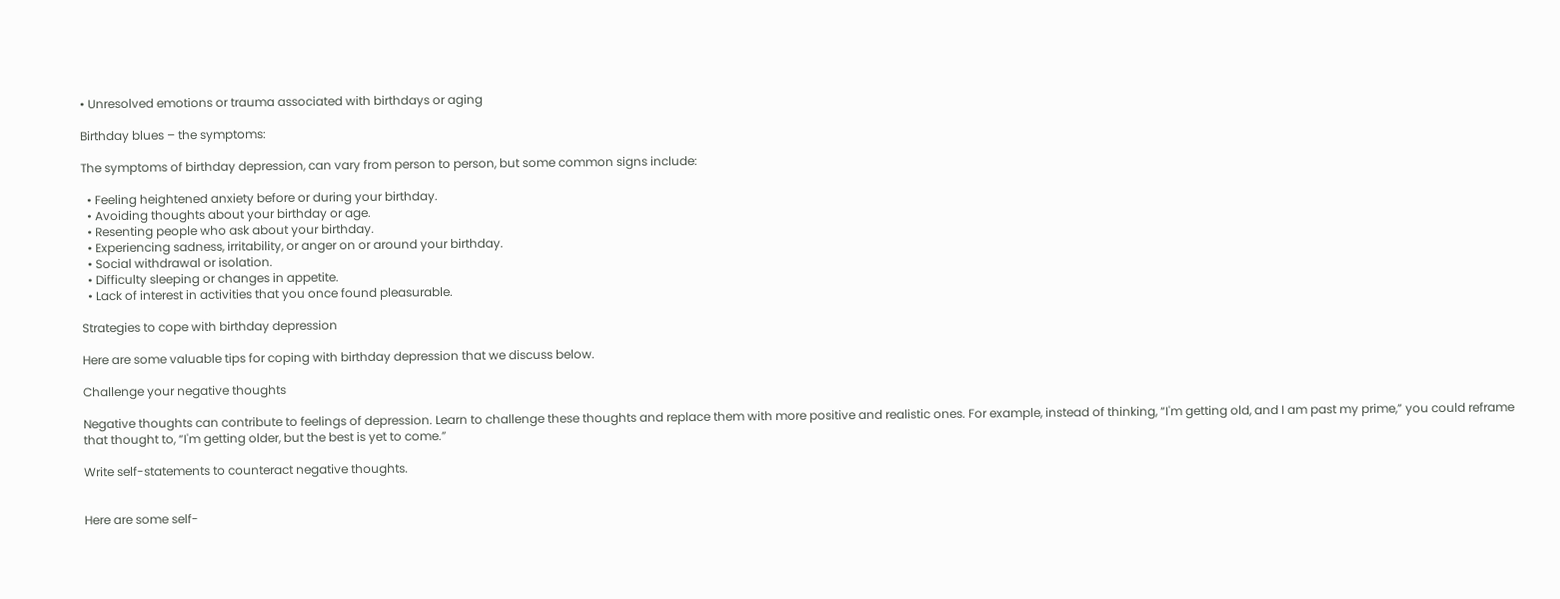• Unresolved emotions or trauma associated with birthdays or aging

Birthday blues – the symptoms:

The symptoms of birthday depression, can vary from person to person, but some common signs include:

  • Feeling heightened anxiety before or during your birthday.
  • Avoiding thoughts about your birthday or age.
  • Resenting people who ask about your birthday.
  • Experiencing sadness, irritability, or anger on or around your birthday.
  • Social withdrawal or isolation.
  • Difficulty sleeping or changes in appetite.
  • Lack of interest in activities that you once found pleasurable.

Strategies to cope with birthday depression

Here are some valuable tips for coping with birthday depression that we discuss below.

Challenge your negative thoughts

Negative thoughts can contribute to feelings of depression. Learn to challenge these thoughts and replace them with more positive and realistic ones. For example, instead of thinking, “I'm getting old, and I am past my prime,” you could reframe that thought to, “I'm getting older, but the best is yet to come.”

Write self-statements to counteract negative thoughts.


Here are some self-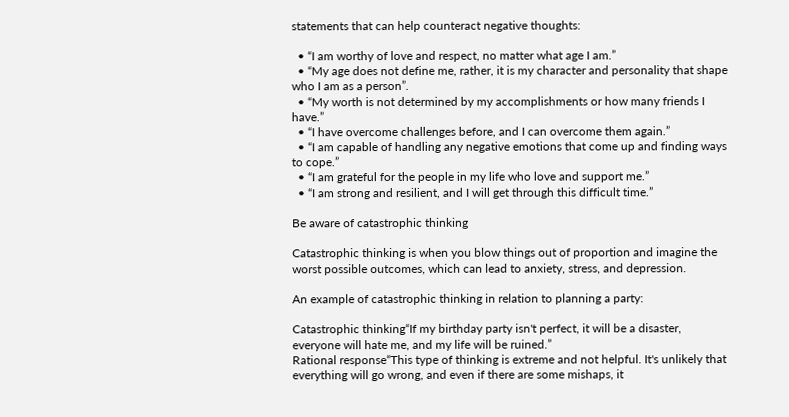statements that can help counteract negative thoughts:

  • “I am worthy of love and respect, no matter what age I am.”
  • “My age does not define me, rather, it is my character and personality that shape who I am as a person”.
  • “My worth is not determined by my accomplishments or how many friends I have.”
  • “I have overcome challenges before, and I can overcome them again.”
  • “I am capable of handling any negative emotions that come up and finding ways to cope.”
  • “I am grateful for the people in my life who love and support me.”
  • “I am strong and resilient, and I will get through this difficult time.”

Be aware of catastrophic thinking

Catastrophic thinking is when you blow things out of proportion and imagine the worst possible outcomes, which can lead to anxiety, stress, and depression.

An example of catastrophic thinking in relation to planning a party:

Catastrophic thinking“If my birthday party isn't perfect, it will be a disaster, everyone will hate me, and my life will be ruined.”
Rational response“This type of thinking is extreme and not helpful. It's unlikely that everything will go wrong, and even if there are some mishaps, it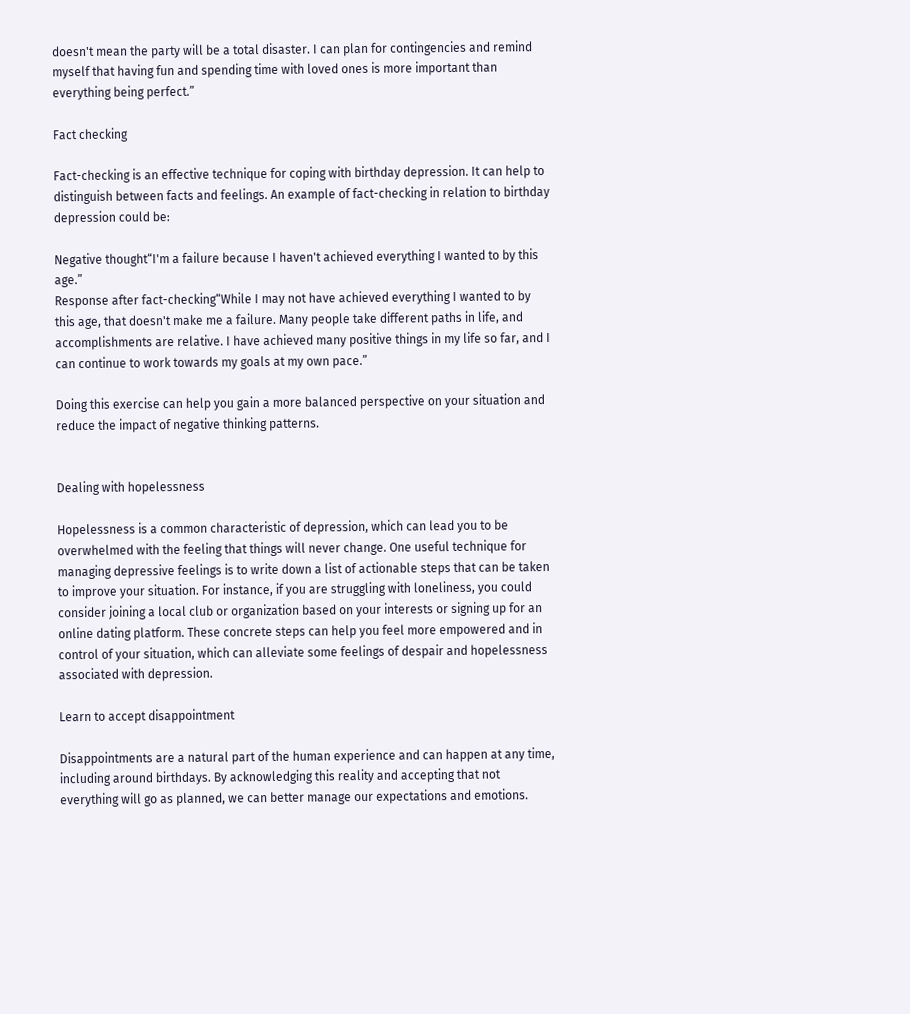doesn't mean the party will be a total disaster. I can plan for contingencies and remind myself that having fun and spending time with loved ones is more important than everything being perfect.”

Fact checking

Fact-checking is an effective technique for coping with birthday depression. It can help to distinguish between facts and feelings. An example of fact-checking in relation to birthday depression could be:

Negative thought“I'm a failure because I haven't achieved everything I wanted to by this age.”
Response after fact-checking“While I may not have achieved everything I wanted to by this age, that doesn't make me a failure. Many people take different paths in life, and accomplishments are relative. I have achieved many positive things in my life so far, and I can continue to work towards my goals at my own pace.”

Doing this exercise can help you gain a more balanced perspective on your situation and reduce the impact of negative thinking patterns.


Dealing with hopelessness

Hopelessness is a common characteristic of depression, which can lead you to be overwhelmed with the feeling that things will never change. One useful technique for managing depressive feelings is to write down a list of actionable steps that can be taken to improve your situation. For instance, if you are struggling with loneliness, you could consider joining a local club or organization based on your interests or signing up for an online dating platform. These concrete steps can help you feel more empowered and in control of your situation, which can alleviate some feelings of despair and hopelessness associated with depression.

Learn to accept disappointment

Disappointments are a natural part of the human experience and can happen at any time, including around birthdays. By acknowledging this reality and accepting that not everything will go as planned, we can better manage our expectations and emotions.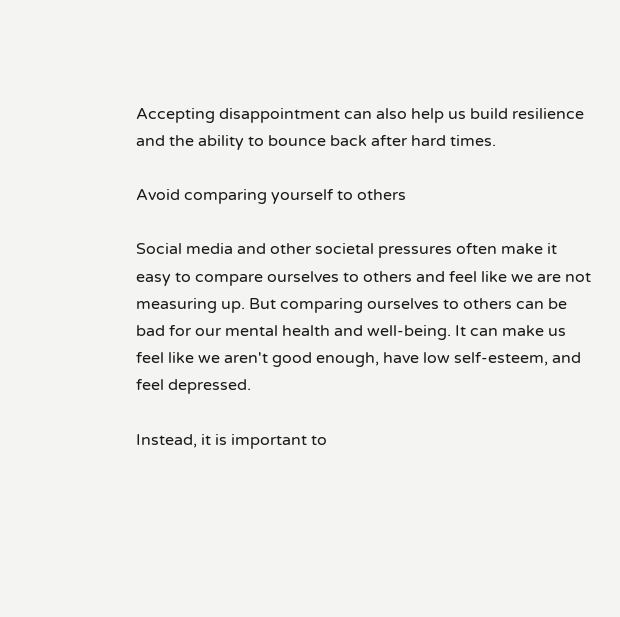Accepting disappointment can also help us build resilience and the ability to bounce back after hard times.

Avoid comparing yourself to others

Social media and other societal pressures often make it easy to compare ourselves to others and feel like we are not measuring up. But comparing ourselves to others can be bad for our mental health and well-being. It can make us feel like we aren't good enough, have low self-esteem, and feel depressed.

Instead, it is important to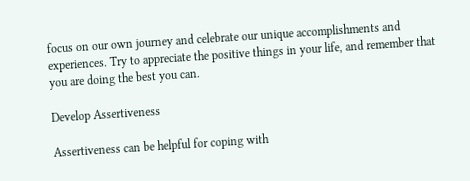focus on our own journey and celebrate our unique accomplishments and experiences. Try to appreciate the positive things in your life, and remember that you are doing the best you can.

Develop Assertiveness

Assertiveness can be helpful for coping with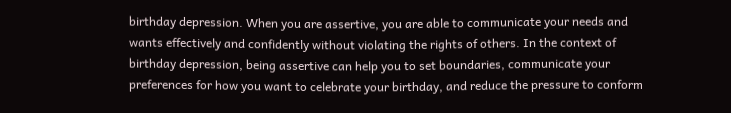birthday depression. When you are assertive, you are able to communicate your needs and wants effectively and confidently without violating the rights of others. In the context of birthday depression, being assertive can help you to set boundaries, communicate your preferences for how you want to celebrate your birthday, and reduce the pressure to conform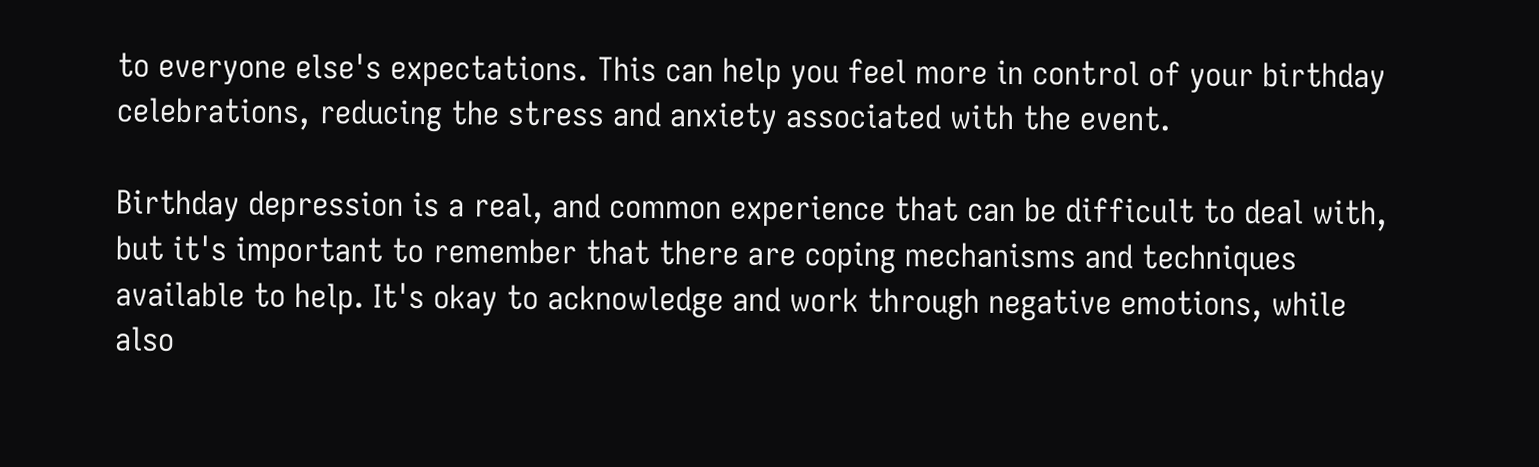to everyone else's expectations. This can help you feel more in control of your birthday celebrations, reducing the stress and anxiety associated with the event.

Birthday depression is a real, and common experience that can be difficult to deal with, but it's important to remember that there are coping mechanisms and techniques available to help. It's okay to acknowledge and work through negative emotions, while also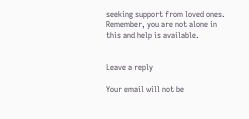seeking support from loved ones. Remember, you are not alone in this and help is available.


Leave a reply

Your email will not be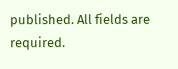published. All fields are required.